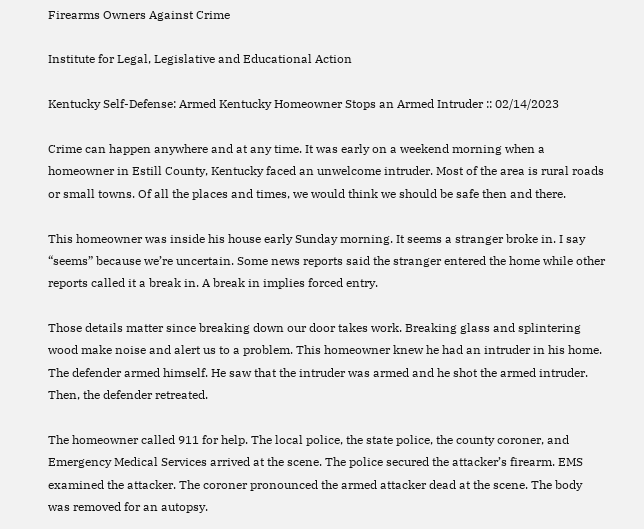Firearms Owners Against Crime

Institute for Legal, Legislative and Educational Action

Kentucky Self-Defense: Armed Kentucky Homeowner Stops an Armed Intruder :: 02/14/2023

Crime can happen anywhere and at any time. It was early on a weekend morning when a homeowner in Estill County, Kentucky faced an unwelcome intruder. Most of the area is rural roads or small towns. Of all the places and times, we would think we should be safe then and there.

This homeowner was inside his house early Sunday morning. It seems a stranger broke in. I say “seems” because we’re uncertain. Some news reports said the stranger entered the home while other reports called it a break in. A break in implies forced entry.

Those details matter since breaking down our door takes work. Breaking glass and splintering wood make noise and alert us to a problem. This homeowner knew he had an intruder in his home. The defender armed himself. He saw that the intruder was armed and he shot the armed intruder. Then, the defender retreated.

The homeowner called 911 for help. The local police, the state police, the county coroner, and Emergency Medical Services arrived at the scene. The police secured the attacker’s firearm. EMS examined the attacker. The coroner pronounced the armed attacker dead at the scene. The body was removed for an autopsy.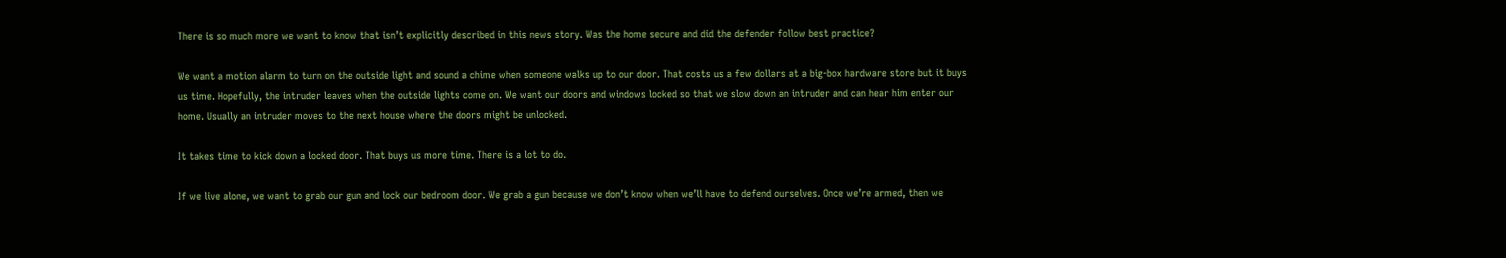There is so much more we want to know that isn’t explicitly described in this news story. Was the home secure and did the defender follow best practice?

We want a motion alarm to turn on the outside light and sound a chime when someone walks up to our door. That costs us a few dollars at a big-box hardware store but it buys us time. Hopefully, the intruder leaves when the outside lights come on. We want our doors and windows locked so that we slow down an intruder and can hear him enter our home. Usually an intruder moves to the next house where the doors might be unlocked.

It takes time to kick down a locked door. That buys us more time. There is a lot to do.

If we live alone, we want to grab our gun and lock our bedroom door. We grab a gun because we don’t know when we’ll have to defend ourselves. Once we’re armed, then we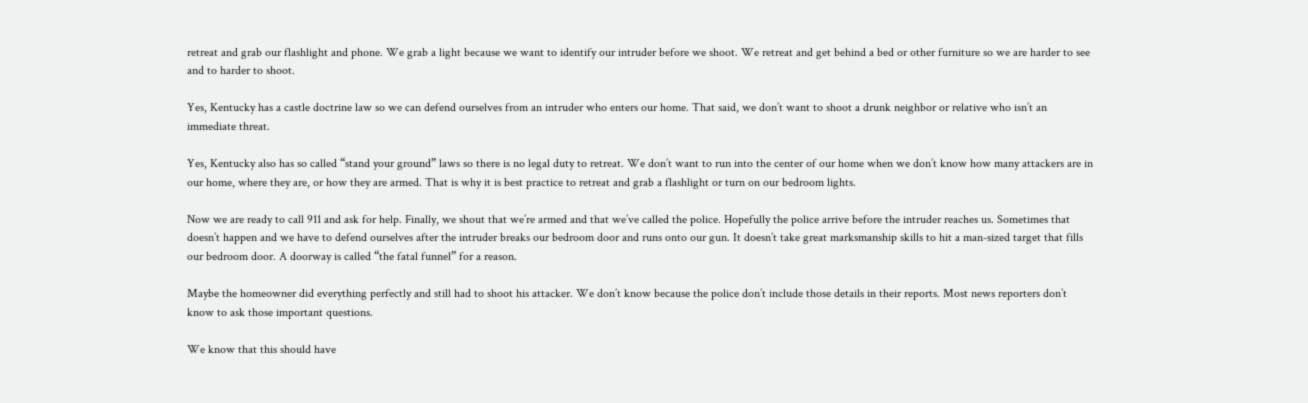retreat and grab our flashlight and phone. We grab a light because we want to identify our intruder before we shoot. We retreat and get behind a bed or other furniture so we are harder to see and to harder to shoot.

Yes, Kentucky has a castle doctrine law so we can defend ourselves from an intruder who enters our home. That said, we don’t want to shoot a drunk neighbor or relative who isn’t an immediate threat.

Yes, Kentucky also has so called “stand your ground” laws so there is no legal duty to retreat. We don’t want to run into the center of our home when we don’t know how many attackers are in our home, where they are, or how they are armed. That is why it is best practice to retreat and grab a flashlight or turn on our bedroom lights.

Now we are ready to call 911 and ask for help. Finally, we shout that we’re armed and that we’ve called the police. Hopefully the police arrive before the intruder reaches us. Sometimes that doesn’t happen and we have to defend ourselves after the intruder breaks our bedroom door and runs onto our gun. It doesn’t take great marksmanship skills to hit a man-sized target that fills our bedroom door. A doorway is called “the fatal funnel” for a reason.

Maybe the homeowner did everything perfectly and still had to shoot his attacker. We don’t know because the police don’t include those details in their reports. Most news reporters don’t know to ask those important questions.

We know that this should have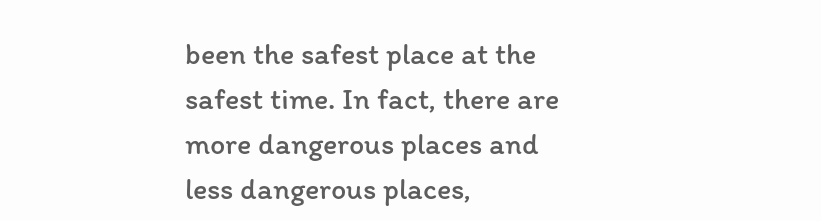been the safest place at the safest time. In fact, there are more dangerous places and less dangerous places,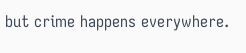but crime happens everywhere.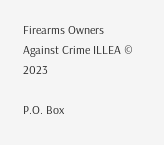Firearms Owners Against Crime ILLEA © 2023

P.O. Box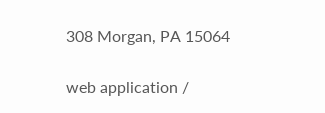308 Morgan, PA 15064

web application /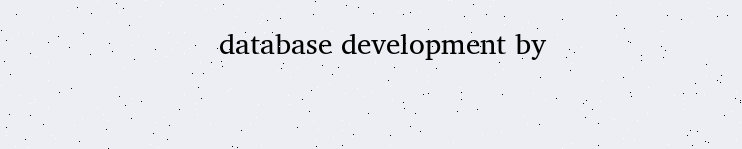database development by